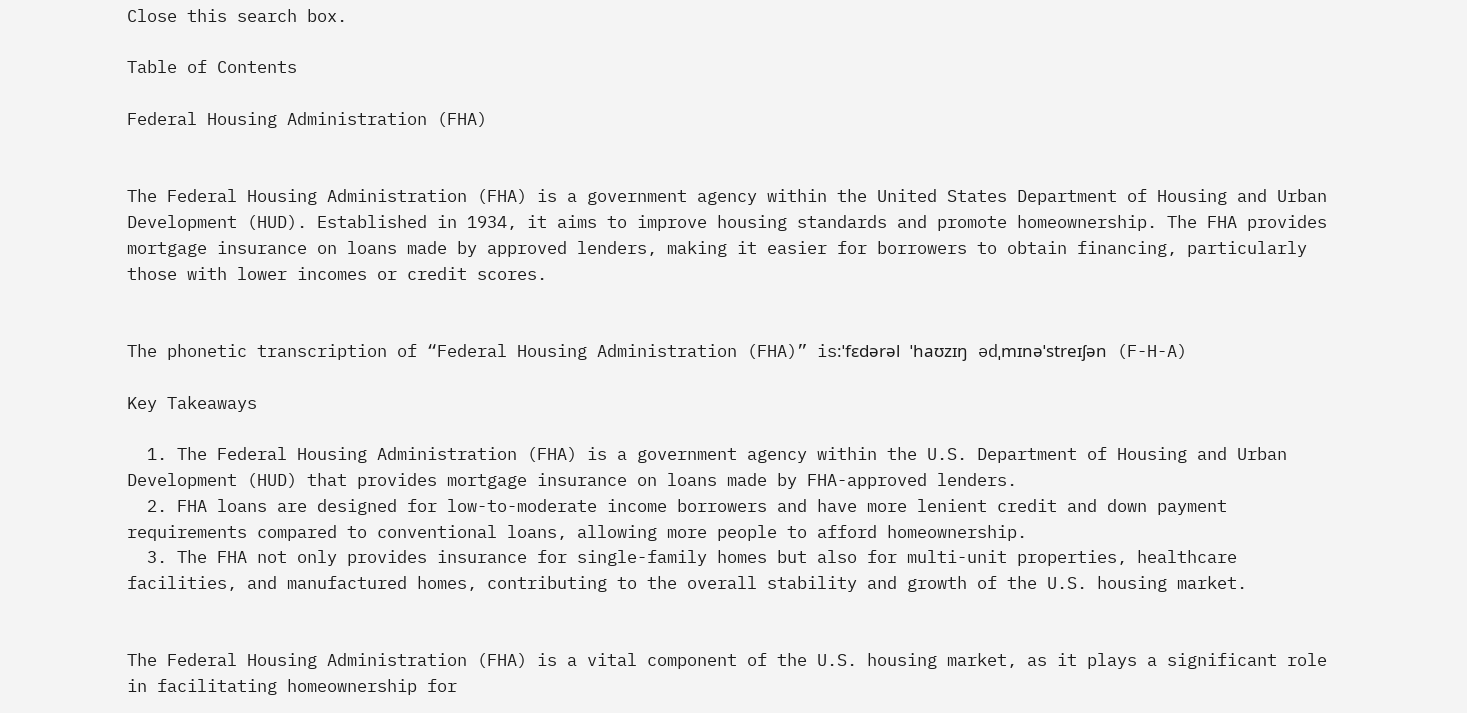Close this search box.

Table of Contents

Federal Housing Administration (FHA)


The Federal Housing Administration (FHA) is a government agency within the United States Department of Housing and Urban Development (HUD). Established in 1934, it aims to improve housing standards and promote homeownership. The FHA provides mortgage insurance on loans made by approved lenders, making it easier for borrowers to obtain financing, particularly those with lower incomes or credit scores.


The phonetic transcription of “Federal Housing Administration (FHA)” is:ˈfɛdərəl ˈhaʊzɪŋ ədˌmɪnəˈstreɪʃən (F-H-A)

Key Takeaways

  1. The Federal Housing Administration (FHA) is a government agency within the U.S. Department of Housing and Urban Development (HUD) that provides mortgage insurance on loans made by FHA-approved lenders.
  2. FHA loans are designed for low-to-moderate income borrowers and have more lenient credit and down payment requirements compared to conventional loans, allowing more people to afford homeownership.
  3. The FHA not only provides insurance for single-family homes but also for multi-unit properties, healthcare facilities, and manufactured homes, contributing to the overall stability and growth of the U.S. housing market.


The Federal Housing Administration (FHA) is a vital component of the U.S. housing market, as it plays a significant role in facilitating homeownership for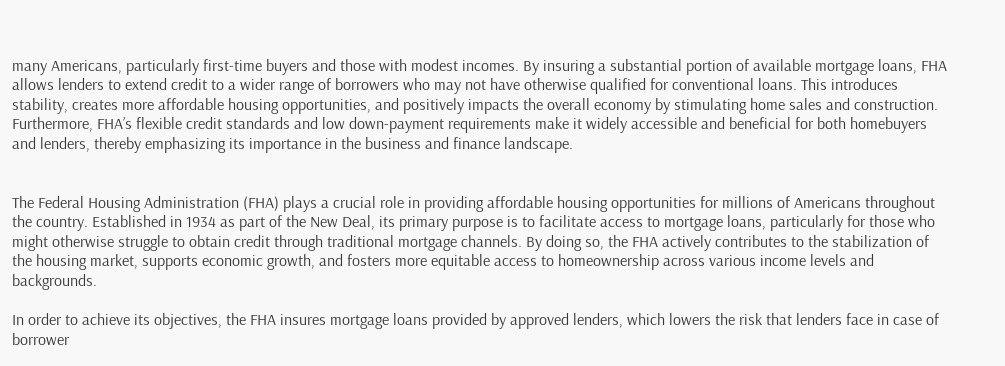many Americans, particularly first-time buyers and those with modest incomes. By insuring a substantial portion of available mortgage loans, FHA allows lenders to extend credit to a wider range of borrowers who may not have otherwise qualified for conventional loans. This introduces stability, creates more affordable housing opportunities, and positively impacts the overall economy by stimulating home sales and construction. Furthermore, FHA’s flexible credit standards and low down-payment requirements make it widely accessible and beneficial for both homebuyers and lenders, thereby emphasizing its importance in the business and finance landscape.


The Federal Housing Administration (FHA) plays a crucial role in providing affordable housing opportunities for millions of Americans throughout the country. Established in 1934 as part of the New Deal, its primary purpose is to facilitate access to mortgage loans, particularly for those who might otherwise struggle to obtain credit through traditional mortgage channels. By doing so, the FHA actively contributes to the stabilization of the housing market, supports economic growth, and fosters more equitable access to homeownership across various income levels and backgrounds.

In order to achieve its objectives, the FHA insures mortgage loans provided by approved lenders, which lowers the risk that lenders face in case of borrower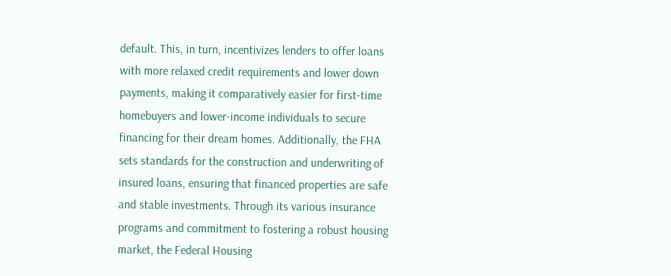default. This, in turn, incentivizes lenders to offer loans with more relaxed credit requirements and lower down payments, making it comparatively easier for first-time homebuyers and lower-income individuals to secure financing for their dream homes. Additionally, the FHA sets standards for the construction and underwriting of insured loans, ensuring that financed properties are safe and stable investments. Through its various insurance programs and commitment to fostering a robust housing market, the Federal Housing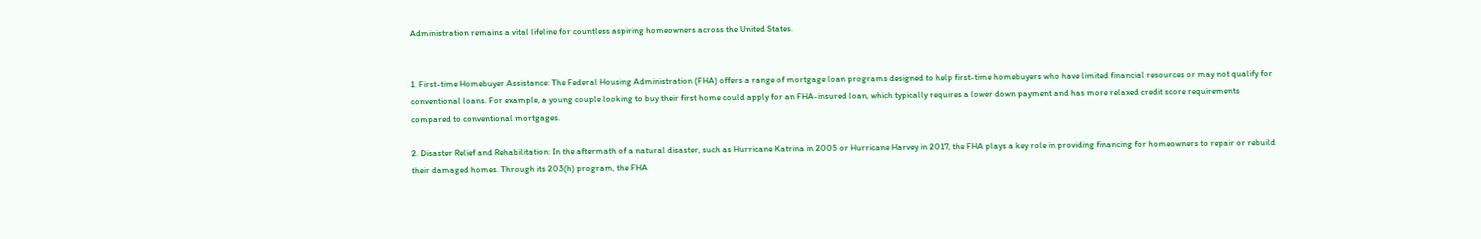Administration remains a vital lifeline for countless aspiring homeowners across the United States.


1. First-time Homebuyer Assistance: The Federal Housing Administration (FHA) offers a range of mortgage loan programs designed to help first-time homebuyers who have limited financial resources or may not qualify for conventional loans. For example, a young couple looking to buy their first home could apply for an FHA-insured loan, which typically requires a lower down payment and has more relaxed credit score requirements compared to conventional mortgages.

2. Disaster Relief and Rehabilitation: In the aftermath of a natural disaster, such as Hurricane Katrina in 2005 or Hurricane Harvey in 2017, the FHA plays a key role in providing financing for homeowners to repair or rebuild their damaged homes. Through its 203(h) program, the FHA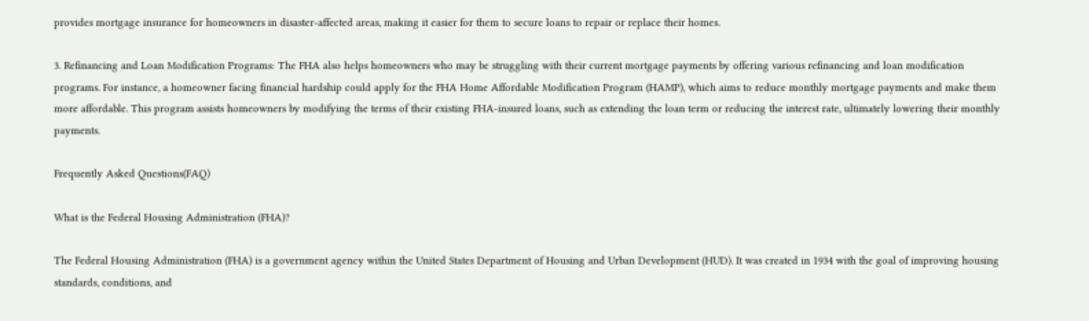provides mortgage insurance for homeowners in disaster-affected areas, making it easier for them to secure loans to repair or replace their homes.

3. Refinancing and Loan Modification Programs: The FHA also helps homeowners who may be struggling with their current mortgage payments by offering various refinancing and loan modification programs. For instance, a homeowner facing financial hardship could apply for the FHA Home Affordable Modification Program (HAMP), which aims to reduce monthly mortgage payments and make them more affordable. This program assists homeowners by modifying the terms of their existing FHA-insured loans, such as extending the loan term or reducing the interest rate, ultimately lowering their monthly payments.

Frequently Asked Questions(FAQ)

What is the Federal Housing Administration (FHA)?

The Federal Housing Administration (FHA) is a government agency within the United States Department of Housing and Urban Development (HUD). It was created in 1934 with the goal of improving housing standards, conditions, and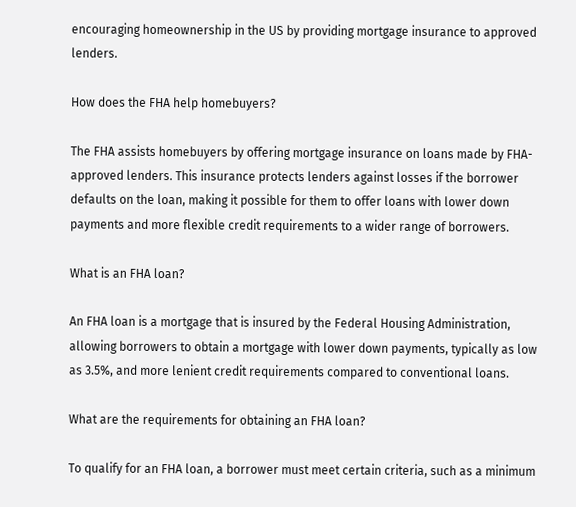encouraging homeownership in the US by providing mortgage insurance to approved lenders.

How does the FHA help homebuyers?

The FHA assists homebuyers by offering mortgage insurance on loans made by FHA-approved lenders. This insurance protects lenders against losses if the borrower defaults on the loan, making it possible for them to offer loans with lower down payments and more flexible credit requirements to a wider range of borrowers.

What is an FHA loan?

An FHA loan is a mortgage that is insured by the Federal Housing Administration, allowing borrowers to obtain a mortgage with lower down payments, typically as low as 3.5%, and more lenient credit requirements compared to conventional loans.

What are the requirements for obtaining an FHA loan?

To qualify for an FHA loan, a borrower must meet certain criteria, such as a minimum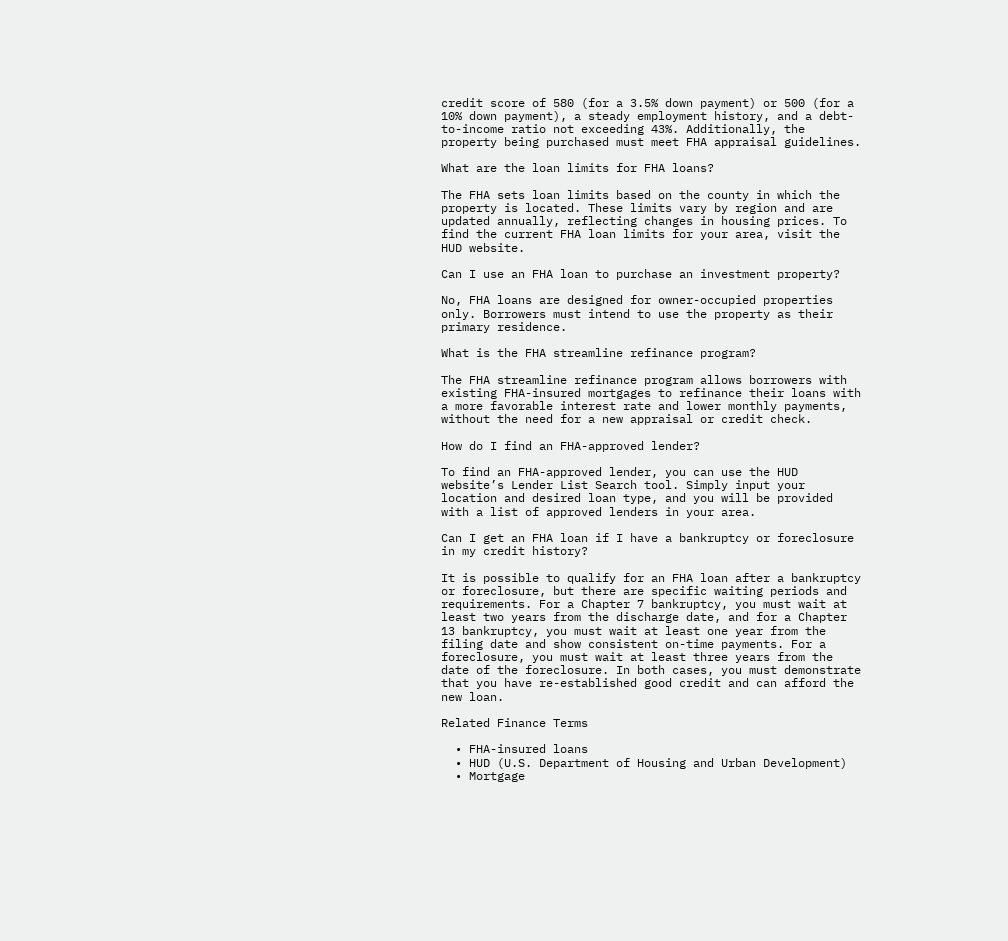credit score of 580 (for a 3.5% down payment) or 500 (for a 10% down payment), a steady employment history, and a debt-to-income ratio not exceeding 43%. Additionally, the property being purchased must meet FHA appraisal guidelines.

What are the loan limits for FHA loans?

The FHA sets loan limits based on the county in which the property is located. These limits vary by region and are updated annually, reflecting changes in housing prices. To find the current FHA loan limits for your area, visit the HUD website.

Can I use an FHA loan to purchase an investment property?

No, FHA loans are designed for owner-occupied properties only. Borrowers must intend to use the property as their primary residence.

What is the FHA streamline refinance program?

The FHA streamline refinance program allows borrowers with existing FHA-insured mortgages to refinance their loans with a more favorable interest rate and lower monthly payments, without the need for a new appraisal or credit check.

How do I find an FHA-approved lender?

To find an FHA-approved lender, you can use the HUD website’s Lender List Search tool. Simply input your location and desired loan type, and you will be provided with a list of approved lenders in your area.

Can I get an FHA loan if I have a bankruptcy or foreclosure in my credit history?

It is possible to qualify for an FHA loan after a bankruptcy or foreclosure, but there are specific waiting periods and requirements. For a Chapter 7 bankruptcy, you must wait at least two years from the discharge date, and for a Chapter 13 bankruptcy, you must wait at least one year from the filing date and show consistent on-time payments. For a foreclosure, you must wait at least three years from the date of the foreclosure. In both cases, you must demonstrate that you have re-established good credit and can afford the new loan.

Related Finance Terms

  • FHA-insured loans
  • HUD (U.S. Department of Housing and Urban Development)
  • Mortgage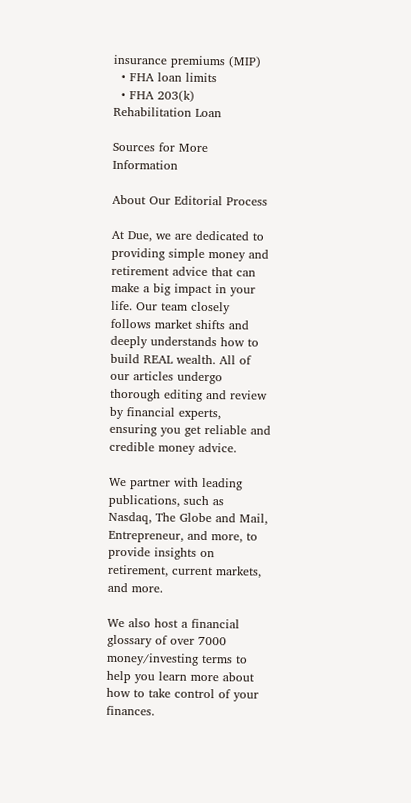insurance premiums (MIP)
  • FHA loan limits
  • FHA 203(k) Rehabilitation Loan

Sources for More Information

About Our Editorial Process

At Due, we are dedicated to providing simple money and retirement advice that can make a big impact in your life. Our team closely follows market shifts and deeply understands how to build REAL wealth. All of our articles undergo thorough editing and review by financial experts, ensuring you get reliable and credible money advice.

We partner with leading publications, such as Nasdaq, The Globe and Mail, Entrepreneur, and more, to provide insights on retirement, current markets, and more.

We also host a financial glossary of over 7000 money/investing terms to help you learn more about how to take control of your finances.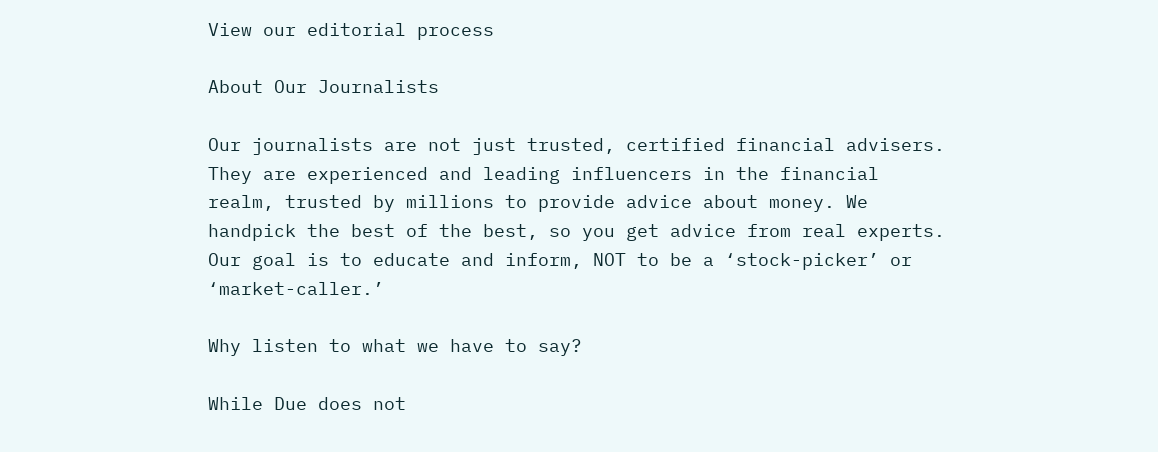View our editorial process

About Our Journalists

Our journalists are not just trusted, certified financial advisers. They are experienced and leading influencers in the financial realm, trusted by millions to provide advice about money. We handpick the best of the best, so you get advice from real experts. Our goal is to educate and inform, NOT to be a ‘stock-picker’ or ‘market-caller.’

Why listen to what we have to say?

While Due does not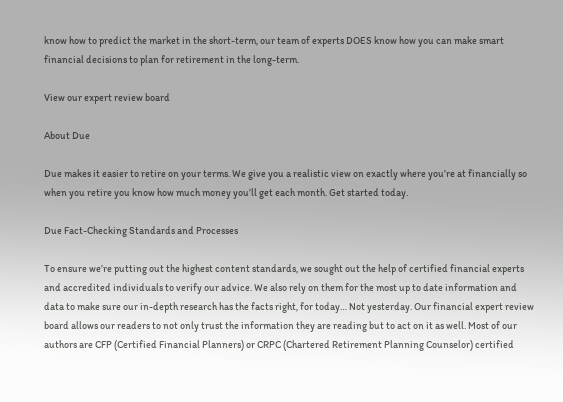know how to predict the market in the short-term, our team of experts DOES know how you can make smart financial decisions to plan for retirement in the long-term.

View our expert review board

About Due

Due makes it easier to retire on your terms. We give you a realistic view on exactly where you’re at financially so when you retire you know how much money you’ll get each month. Get started today.

Due Fact-Checking Standards and Processes

To ensure we’re putting out the highest content standards, we sought out the help of certified financial experts and accredited individuals to verify our advice. We also rely on them for the most up to date information and data to make sure our in-depth research has the facts right, for today… Not yesterday. Our financial expert review board allows our readers to not only trust the information they are reading but to act on it as well. Most of our authors are CFP (Certified Financial Planners) or CRPC (Chartered Retirement Planning Counselor) certified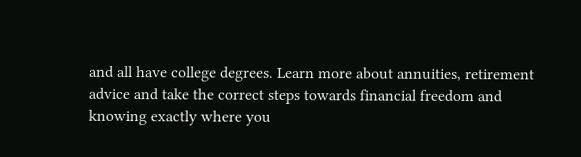and all have college degrees. Learn more about annuities, retirement advice and take the correct steps towards financial freedom and knowing exactly where you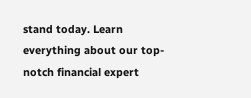stand today. Learn everything about our top-notch financial expert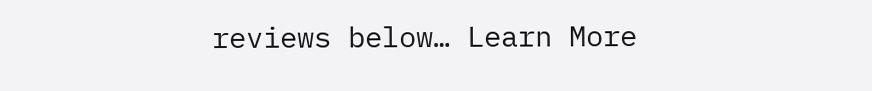reviews below… Learn More